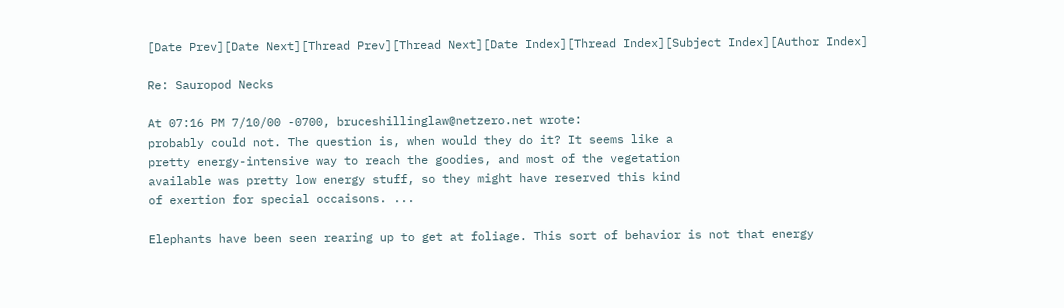[Date Prev][Date Next][Thread Prev][Thread Next][Date Index][Thread Index][Subject Index][Author Index]

Re: Sauropod Necks

At 07:16 PM 7/10/00 -0700, bruceshillinglaw@netzero.net wrote:
probably could not. The question is, when would they do it? It seems like a
pretty energy-intensive way to reach the goodies, and most of the vegetation
available was pretty low energy stuff, so they might have reserved this kind
of exertion for special occaisons. ...

Elephants have been seen rearing up to get at foliage. This sort of behavior is not that energy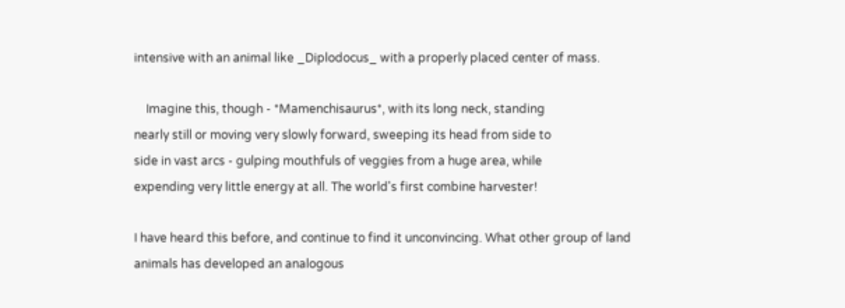intensive with an animal like _Diplodocus_ with a properly placed center of mass.

    Imagine this, though - *Mamenchisaurus*, with its long neck, standing
nearly still or moving very slowly forward, sweeping its head from side to
side in vast arcs - gulping mouthfuls of veggies from a huge area, while
expending very little energy at all. The world's first combine harvester!

I have heard this before, and continue to find it unconvincing. What other group of land animals has developed an analogous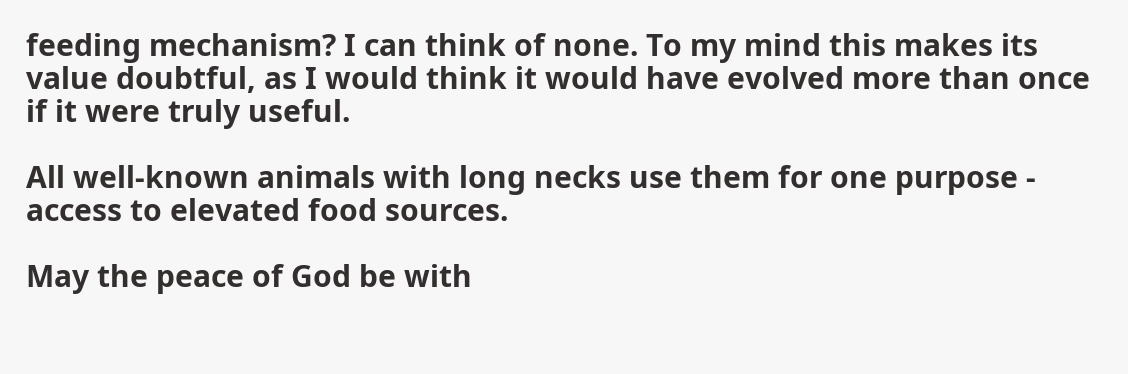feeding mechanism? I can think of none. To my mind this makes its value doubtful, as I would think it would have evolved more than once if it were truly useful.

All well-known animals with long necks use them for one purpose - access to elevated food sources.

May the peace of God be with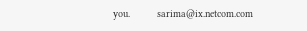you.         sarima@ix.netcom.com